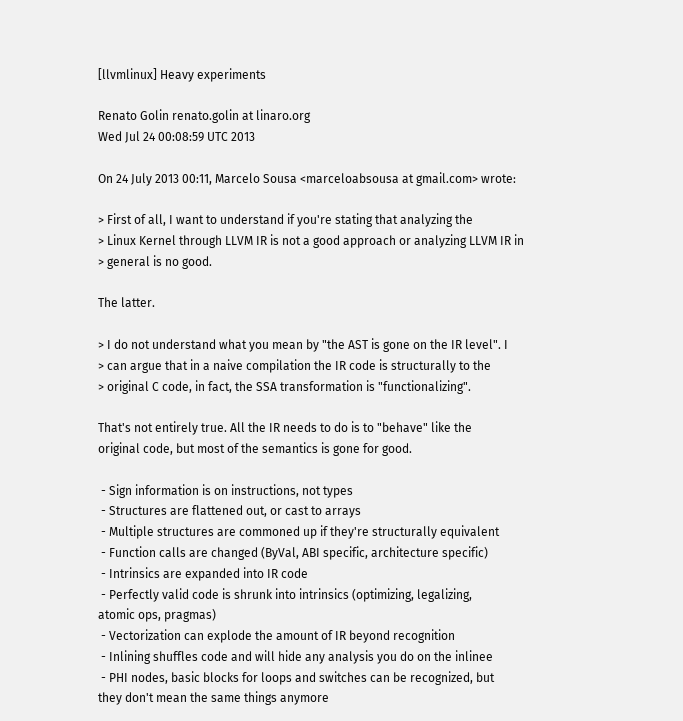[llvmlinux] Heavy experiments

Renato Golin renato.golin at linaro.org
Wed Jul 24 00:08:59 UTC 2013

On 24 July 2013 00:11, Marcelo Sousa <marceloabsousa at gmail.com> wrote:

> First of all, I want to understand if you're stating that analyzing the
> Linux Kernel through LLVM IR is not a good approach or analyzing LLVM IR in
> general is no good.

The latter.

> I do not understand what you mean by "the AST is gone on the IR level". I
> can argue that in a naive compilation the IR code is structurally to the
> original C code, in fact, the SSA transformation is "functionalizing".

That's not entirely true. All the IR needs to do is to "behave" like the
original code, but most of the semantics is gone for good.

 - Sign information is on instructions, not types
 - Structures are flattened out, or cast to arrays
 - Multiple structures are commoned up if they're structurally equivalent
 - Function calls are changed (ByVal, ABI specific, architecture specific)
 - Intrinsics are expanded into IR code
 - Perfectly valid code is shrunk into intrinsics (optimizing, legalizing,
atomic ops, pragmas)
 - Vectorization can explode the amount of IR beyond recognition
 - Inlining shuffles code and will hide any analysis you do on the inlinee
 - PHI nodes, basic blocks for loops and switches can be recognized, but
they don't mean the same things anymore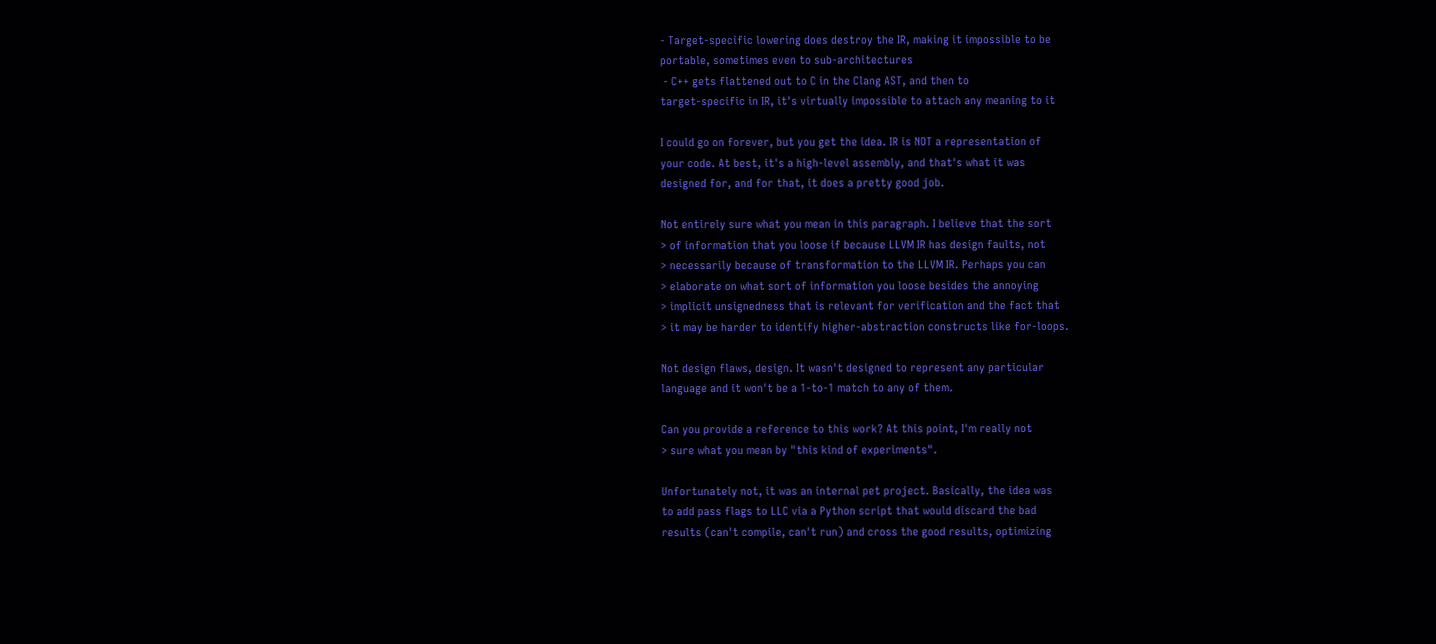- Target-specific lowering does destroy the IR, making it impossible to be
portable, sometimes even to sub-architectures
 - C++ gets flattened out to C in the Clang AST, and then to
target-specific in IR, it's virtually impossible to attach any meaning to it

I could go on forever, but you get the idea. IR is NOT a representation of
your code. At best, it's a high-level assembly, and that's what it was
designed for, and for that, it does a pretty good job.

Not entirely sure what you mean in this paragraph. I believe that the sort
> of information that you loose if because LLVM IR has design faults, not
> necessarily because of transformation to the LLVM IR. Perhaps you can
> elaborate on what sort of information you loose besides the annoying
> implicit unsignedness that is relevant for verification and the fact that
> it may be harder to identify higher-abstraction constructs like for-loops.

Not design flaws, design. It wasn't designed to represent any particular
language and it won't be a 1-to-1 match to any of them.

Can you provide a reference to this work? At this point, I'm really not
> sure what you mean by "this kind of experiments".

Unfortunately not, it was an internal pet project. Basically, the idea was
to add pass flags to LLC via a Python script that would discard the bad
results (can't compile, can't run) and cross the good results, optimizing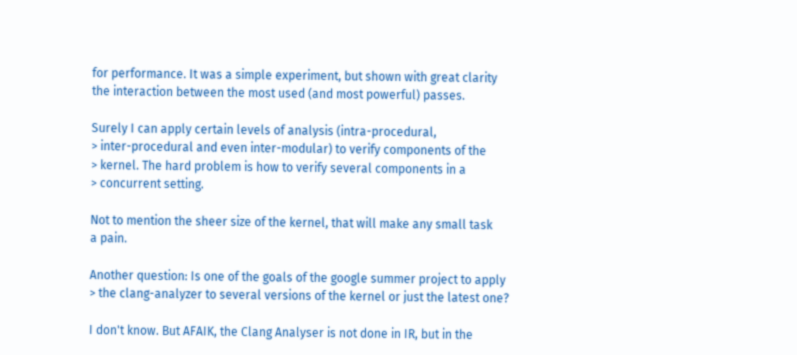for performance. It was a simple experiment, but shown with great clarity
the interaction between the most used (and most powerful) passes.

Surely I can apply certain levels of analysis (intra-procedural,
> inter-procedural and even inter-modular) to verify components of the
> kernel. The hard problem is how to verify several components in a
> concurrent setting.

Not to mention the sheer size of the kernel, that will make any small task
a pain.

Another question: Is one of the goals of the google summer project to apply
> the clang-analyzer to several versions of the kernel or just the latest one?

I don't know. But AFAIK, the Clang Analyser is not done in IR, but in the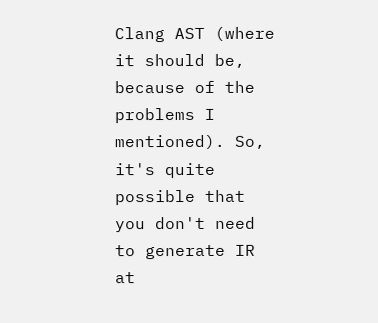Clang AST (where it should be, because of the problems I mentioned). So,
it's quite possible that you don't need to generate IR at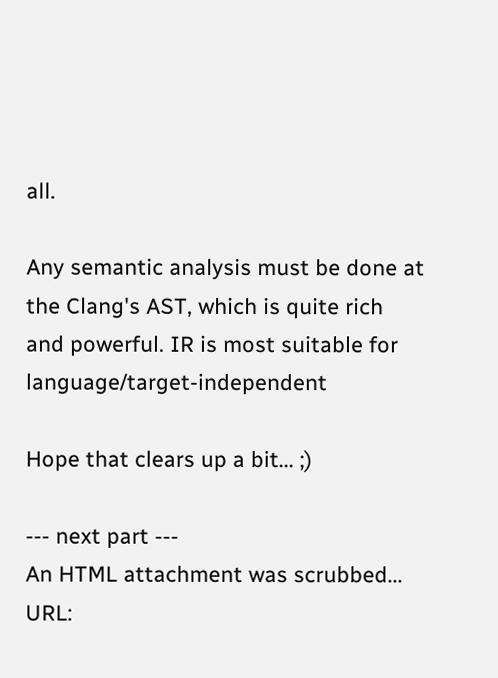all.

Any semantic analysis must be done at the Clang's AST, which is quite rich
and powerful. IR is most suitable for language/target-independent

Hope that clears up a bit... ;)

--- next part ---
An HTML attachment was scrubbed...
URL: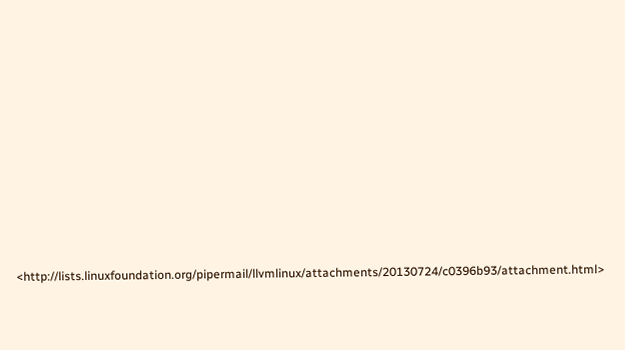<http://lists.linuxfoundation.org/pipermail/llvmlinux/attachments/20130724/c0396b93/attachment.html>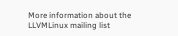More information about the LLVMLinux mailing list